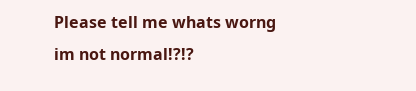Please tell me whats worng im not normal!?!?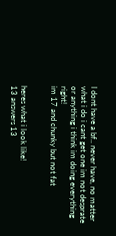I dont have a bf.. never have, no matter what i do i cant get one im not desprate or anything i think im doing everything right!
im 17 and chunky but not fat


heres what i look like!
13 answers 13